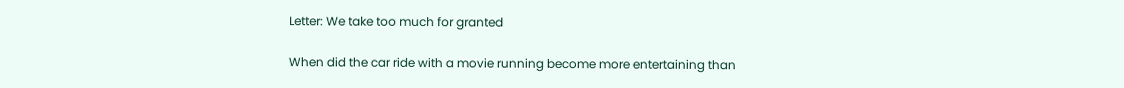Letter: We take too much for granted

When did the car ride with a movie running become more entertaining than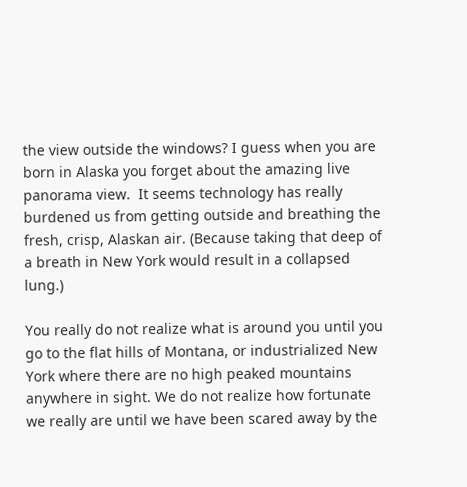the view outside the windows? I guess when you are born in Alaska you forget about the amazing live panorama view.  It seems technology has really burdened us from getting outside and breathing the fresh, crisp, Alaskan air. (Because taking that deep of a breath in New York would result in a collapsed lung.)

You really do not realize what is around you until you go to the flat hills of Montana, or industrialized New York where there are no high peaked mountains anywhere in sight. We do not realize how fortunate we really are until we have been scared away by the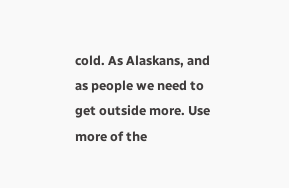cold. As Alaskans, and as people we need to get outside more. Use more of the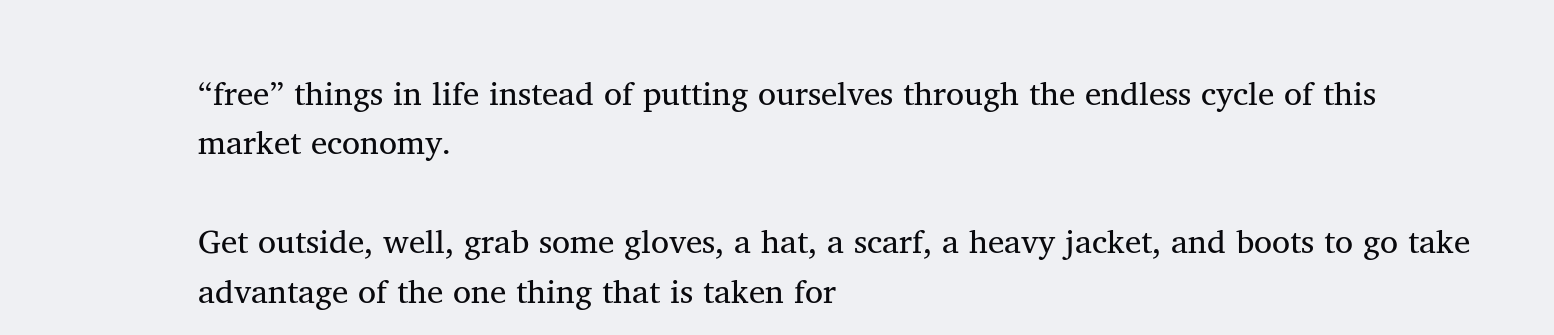“free” things in life instead of putting ourselves through the endless cycle of this market economy.

Get outside, well, grab some gloves, a hat, a scarf, a heavy jacket, and boots to go take advantage of the one thing that is taken for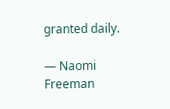granted daily.

— Naomi Freeman